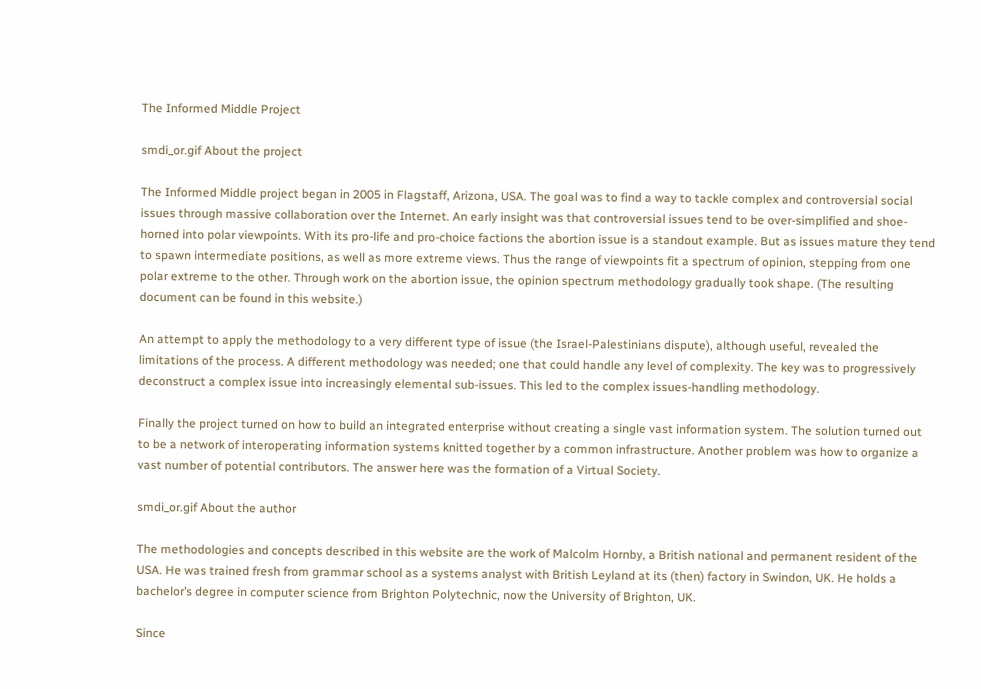The Informed Middle Project

smdi_or.gif About the project

The Informed Middle project began in 2005 in Flagstaff, Arizona, USA. The goal was to find a way to tackle complex and controversial social issues through massive collaboration over the Internet. An early insight was that controversial issues tend to be over-simplified and shoe-horned into polar viewpoints. With its pro-life and pro-choice factions the abortion issue is a standout example. But as issues mature they tend to spawn intermediate positions, as well as more extreme views. Thus the range of viewpoints fit a spectrum of opinion, stepping from one polar extreme to the other. Through work on the abortion issue, the opinion spectrum methodology gradually took shape. (The resulting document can be found in this website.)

An attempt to apply the methodology to a very different type of issue (the Israel-Palestinians dispute), although useful, revealed the limitations of the process. A different methodology was needed; one that could handle any level of complexity. The key was to progressively deconstruct a complex issue into increasingly elemental sub-issues. This led to the complex issues-handling methodology.

Finally the project turned on how to build an integrated enterprise without creating a single vast information system. The solution turned out to be a network of interoperating information systems knitted together by a common infrastructure. Another problem was how to organize a vast number of potential contributors. The answer here was the formation of a Virtual Society.

smdi_or.gif About the author

The methodologies and concepts described in this website are the work of Malcolm Hornby, a British national and permanent resident of the USA. He was trained fresh from grammar school as a systems analyst with British Leyland at its (then) factory in Swindon, UK. He holds a bachelor’s degree in computer science from Brighton Polytechnic, now the University of Brighton, UK.

Since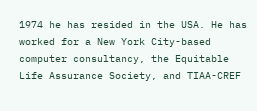1974 he has resided in the USA. He has worked for a New York City-based computer consultancy, the Equitable Life Assurance Society, and TIAA-CREF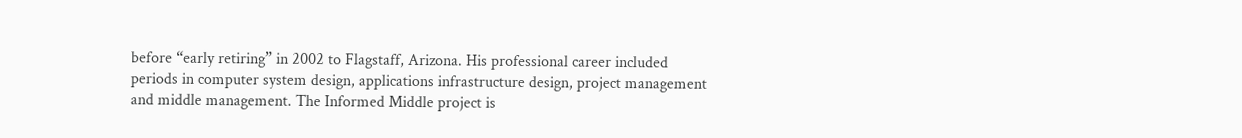before “early retiring” in 2002 to Flagstaff, Arizona. His professional career included periods in computer system design, applications infrastructure design, project management and middle management. The Informed Middle project is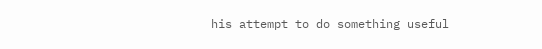his attempt to do something useful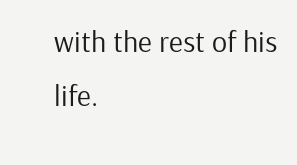with the rest of his life.